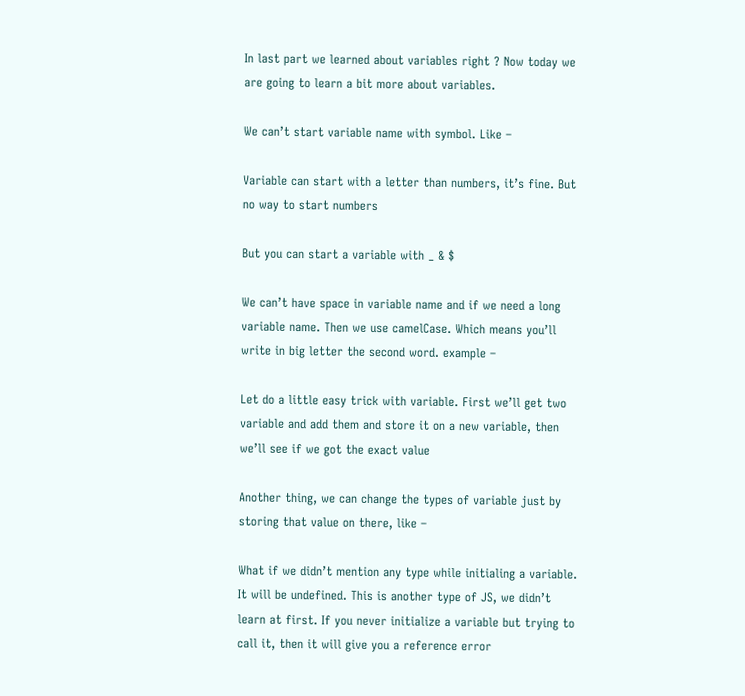In last part we learned about variables right ? Now today we are going to learn a bit more about variables.

We can’t start variable name with symbol. Like –

Variable can start with a letter than numbers, it’s fine. But no way to start numbers

But you can start a variable with _ & $

We can’t have space in variable name and if we need a long variable name. Then we use camelCase. Which means you’ll write in big letter the second word. example –

Let do a little easy trick with variable. First we’ll get two variable and add them and store it on a new variable, then we’ll see if we got the exact value

Another thing, we can change the types of variable just by storing that value on there, like –

What if we didn’t mention any type while initialing a variable. It will be undefined. This is another type of JS, we didn’t learn at first. If you never initialize a variable but trying to call it, then it will give you a reference error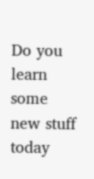Do you learn some new stuff today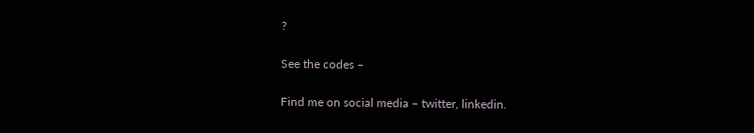?

See the codes –

Find me on social media – twitter, linkedin.